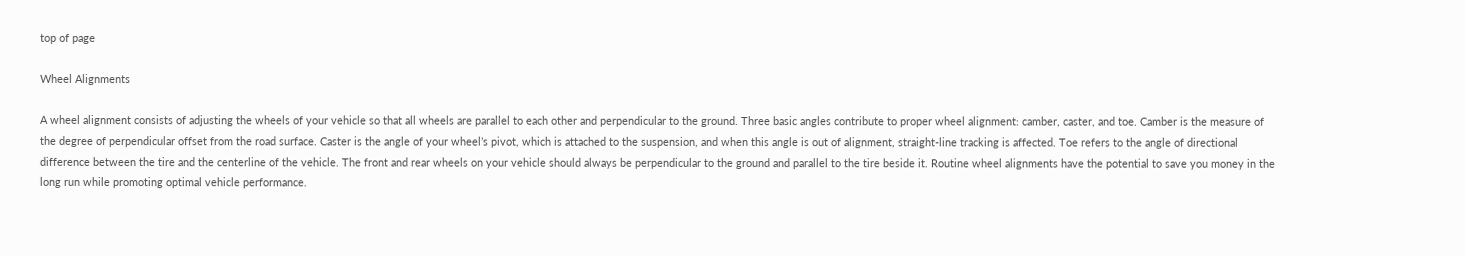top of page

Wheel Alignments

A wheel alignment consists of adjusting the wheels of your vehicle so that all wheels are parallel to each other and perpendicular to the ground. Three basic angles contribute to proper wheel alignment: camber, caster, and toe. Camber is the measure of the degree of perpendicular offset from the road surface. Caster is the angle of your wheel’s pivot, which is attached to the suspension, and when this angle is out of alignment, straight-line tracking is affected. Toe refers to the angle of directional difference between the tire and the centerline of the vehicle. The front and rear wheels on your vehicle should always be perpendicular to the ground and parallel to the tire beside it. Routine wheel alignments have the potential to save you money in the long run while promoting optimal vehicle performance.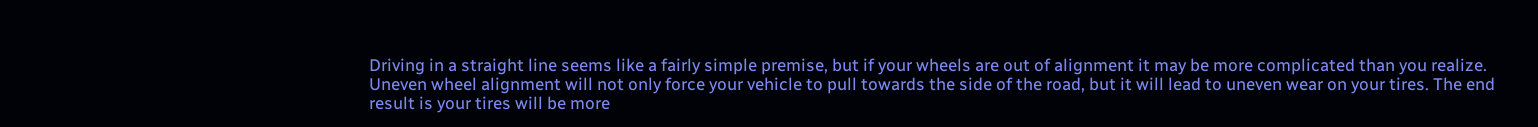Driving in a straight line seems like a fairly simple premise, but if your wheels are out of alignment it may be more complicated than you realize. Uneven wheel alignment will not only force your vehicle to pull towards the side of the road, but it will lead to uneven wear on your tires. The end result is your tires will be more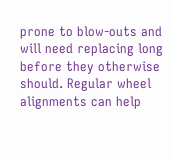prone to blow-outs and will need replacing long before they otherwise should. Regular wheel alignments can help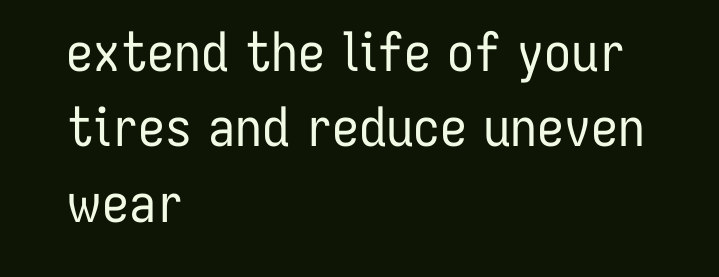extend the life of your tires and reduce uneven wear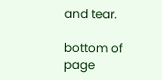and tear.

bottom of page